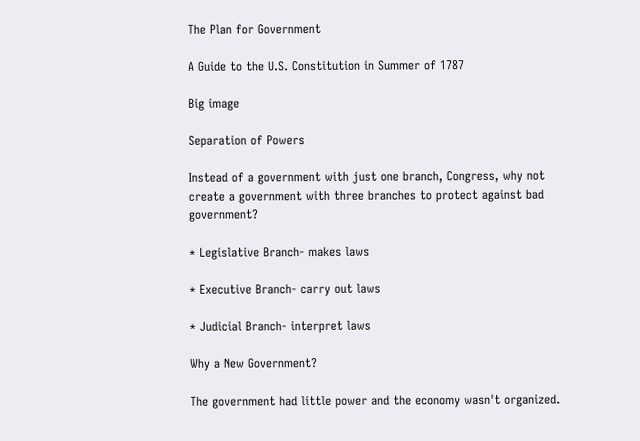The Plan for Government

A Guide to the U.S. Constitution in Summer of 1787

Big image

Separation of Powers

Instead of a government with just one branch, Congress, why not create a government with three branches to protect against bad government?

* Legislative Branch- makes laws

* Executive Branch- carry out laws

* Judicial Branch- interpret laws

Why a New Government?

The government had little power and the economy wasn't organized.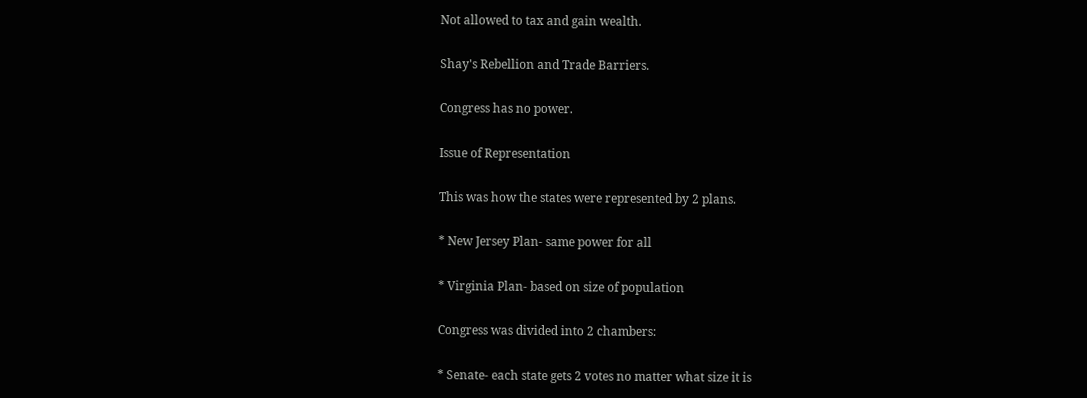Not allowed to tax and gain wealth.

Shay's Rebellion and Trade Barriers.

Congress has no power.

Issue of Representation

This was how the states were represented by 2 plans.

* New Jersey Plan- same power for all

* Virginia Plan- based on size of population

Congress was divided into 2 chambers:

* Senate- each state gets 2 votes no matter what size it is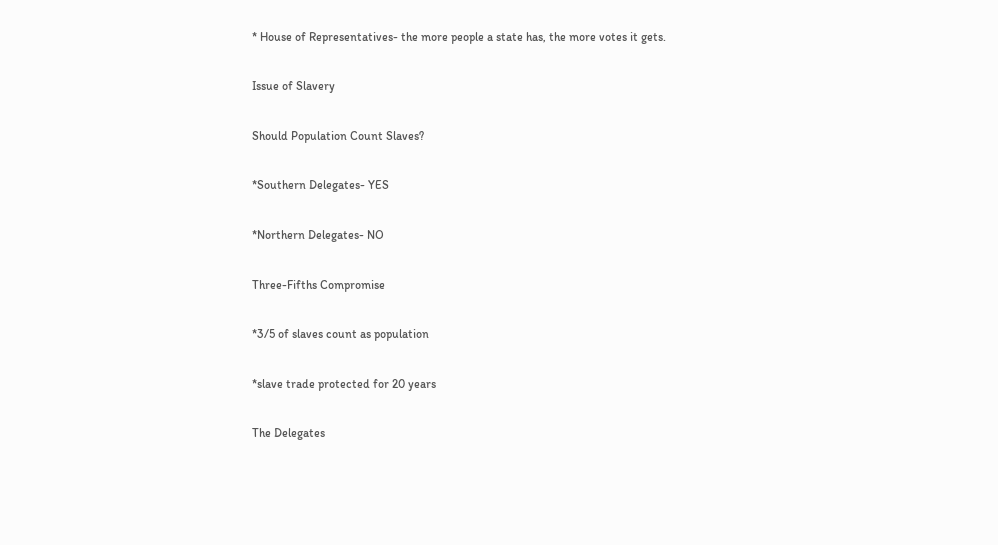* House of Representatives- the more people a state has, the more votes it gets.

Issue of Slavery

Should Population Count Slaves?

*Southern Delegates- YES

*Northern Delegates- NO

Three-Fifths Compromise

*3/5 of slaves count as population

*slave trade protected for 20 years

The Delegates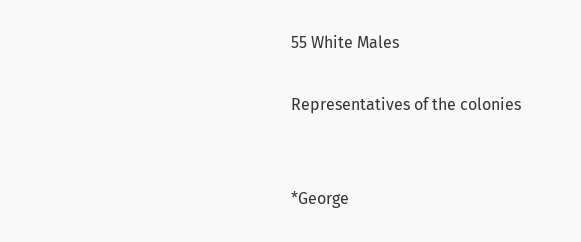55 White Males

Representatives of the colonies


*George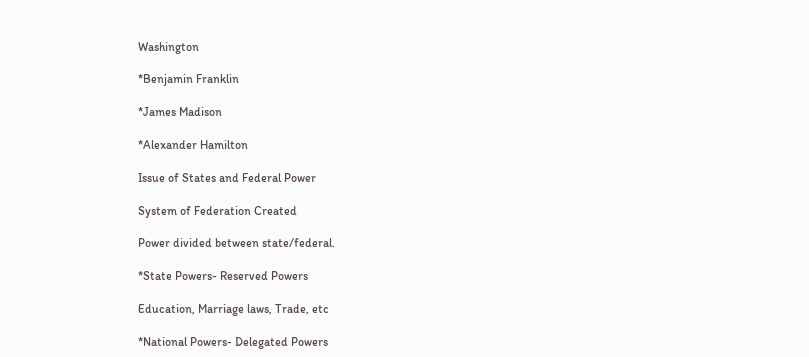Washington

*Benjamin Franklin

*James Madison

*Alexander Hamilton

Issue of States and Federal Power

System of Federation Created

Power divided between state/federal.

*State Powers- Reserved Powers

Education, Marriage laws, Trade, etc

*National Powers- Delegated Powers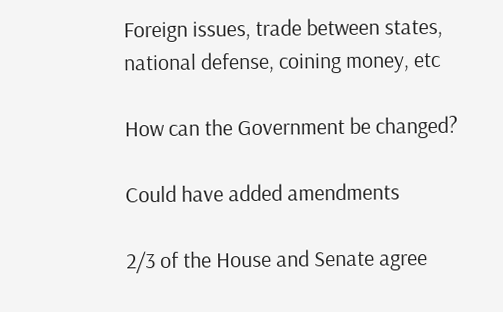Foreign issues, trade between states, national defense, coining money, etc

How can the Government be changed?

Could have added amendments

2/3 of the House and Senate agree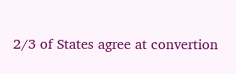2/3 of States agree at convertion